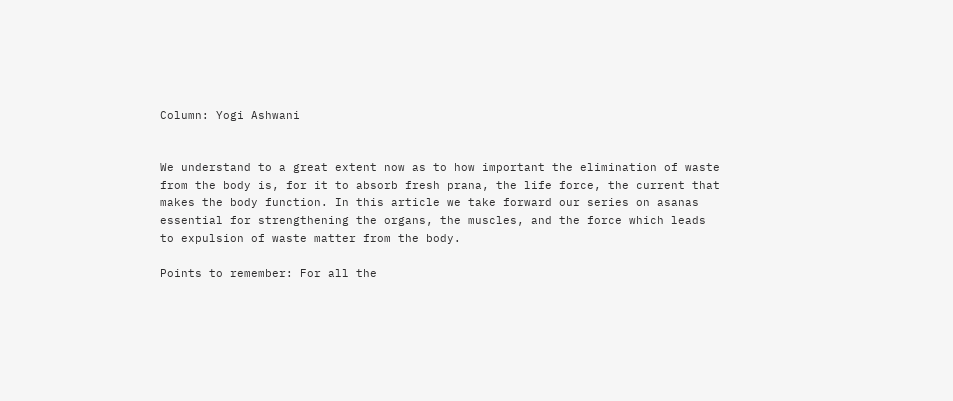Column: Yogi Ashwani


We understand to a great extent now as to how important the elimination of waste from the body is, for it to absorb fresh prana, the life force, the current that makes the body function. In this article we take forward our series on asanas essential for strengthening the organs, the muscles, and the force which leads to expulsion of waste matter from the body.

Points to remember: For all the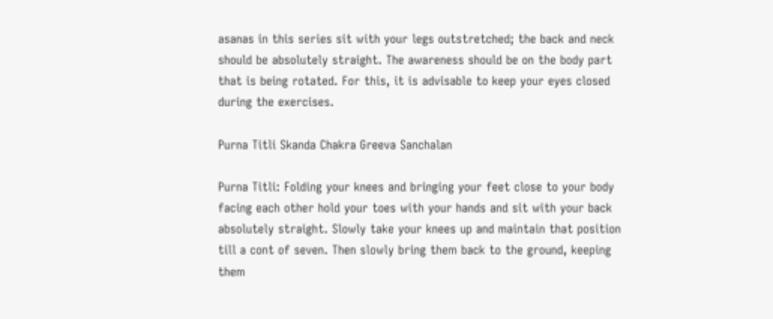asanas in this series sit with your legs outstretched; the back and neck should be absolutely straight. The awareness should be on the body part that is being rotated. For this, it is advisable to keep your eyes closed during the exercises.

Purna Titli Skanda Chakra Greeva Sanchalan

Purna Titli: Folding your knees and bringing your feet close to your body facing each other hold your toes with your hands and sit with your back absolutely straight. Slowly take your knees up and maintain that position till a cont of seven. Then slowly bring them back to the ground, keeping them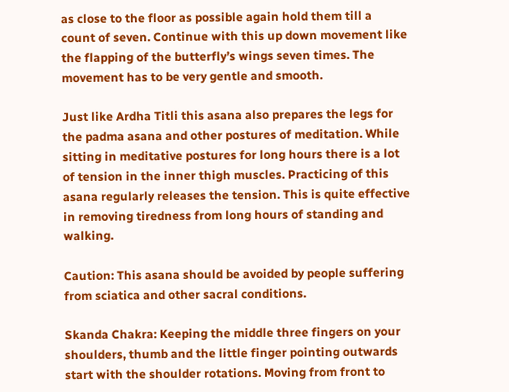as close to the floor as possible again hold them till a count of seven. Continue with this up down movement like the flapping of the butterfly’s wings seven times. The movement has to be very gentle and smooth.

Just like Ardha Titli this asana also prepares the legs for the padma asana and other postures of meditation. While sitting in meditative postures for long hours there is a lot of tension in the inner thigh muscles. Practicing of this asana regularly releases the tension. This is quite effective in removing tiredness from long hours of standing and walking.

Caution: This asana should be avoided by people suffering from sciatica and other sacral conditions.

Skanda Chakra: Keeping the middle three fingers on your shoulders, thumb and the little finger pointing outwards start with the shoulder rotations. Moving from front to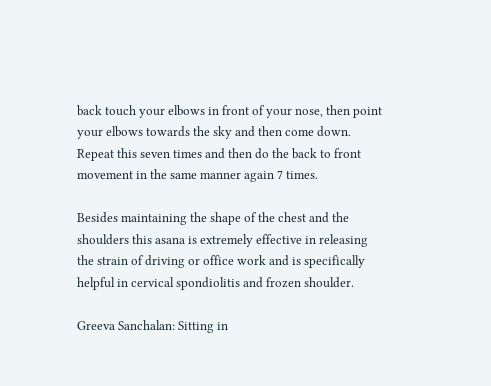back touch your elbows in front of your nose, then point your elbows towards the sky and then come down. Repeat this seven times and then do the back to front movement in the same manner again 7 times.

Besides maintaining the shape of the chest and the shoulders this asana is extremely effective in releasing the strain of driving or office work and is specifically helpful in cervical spondiolitis and frozen shoulder.

Greeva Sanchalan: Sitting in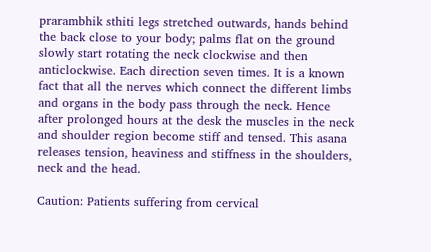prarambhik sthiti legs stretched outwards, hands behind the back close to your body; palms flat on the ground slowly start rotating the neck clockwise and then anticlockwise. Each direction seven times. It is a known fact that all the nerves which connect the different limbs and organs in the body pass through the neck. Hence after prolonged hours at the desk the muscles in the neck and shoulder region become stiff and tensed. This asana releases tension, heaviness and stiffness in the shoulders, neck and the head.

Caution: Patients suffering from cervical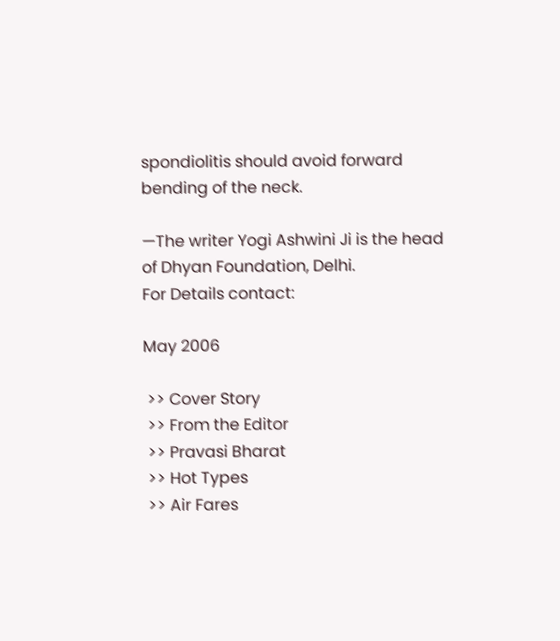spondiolitis should avoid forward bending of the neck.

—The writer Yogi Ashwini Ji is the head of Dhyan Foundation, Delhi.
For Details contact:

May 2006

 >> Cover Story
 >> From the Editor
 >> Pravasi Bharat
 >> Hot Types
 >> Air Fares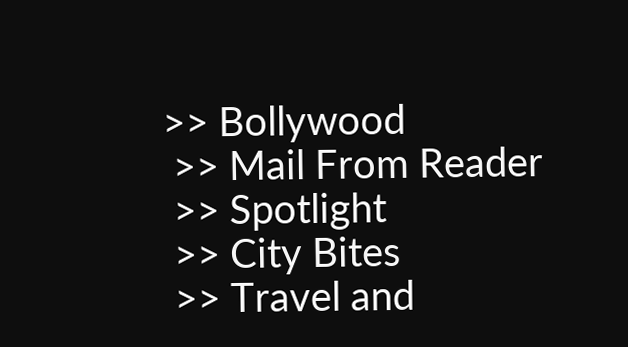>> Bollywood
 >> Mail From Reader
 >> Spotlight
 >> City Bites
 >> Travel and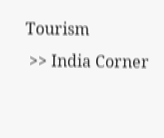Tourism
 >> India Corner